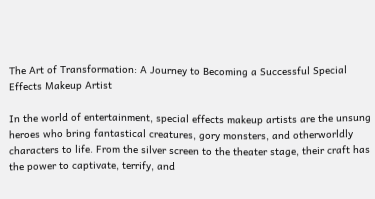The Art of Transformation: A Journey to Becoming a Successful Special Effects Makeup Artist

In the world of entertainment, special effects makeup artists are the unsung heroes who bring fantastical creatures, gory monsters, and otherworldly characters to life. From the silver screen to the theater stage, their craft has the power to captivate, terrify, and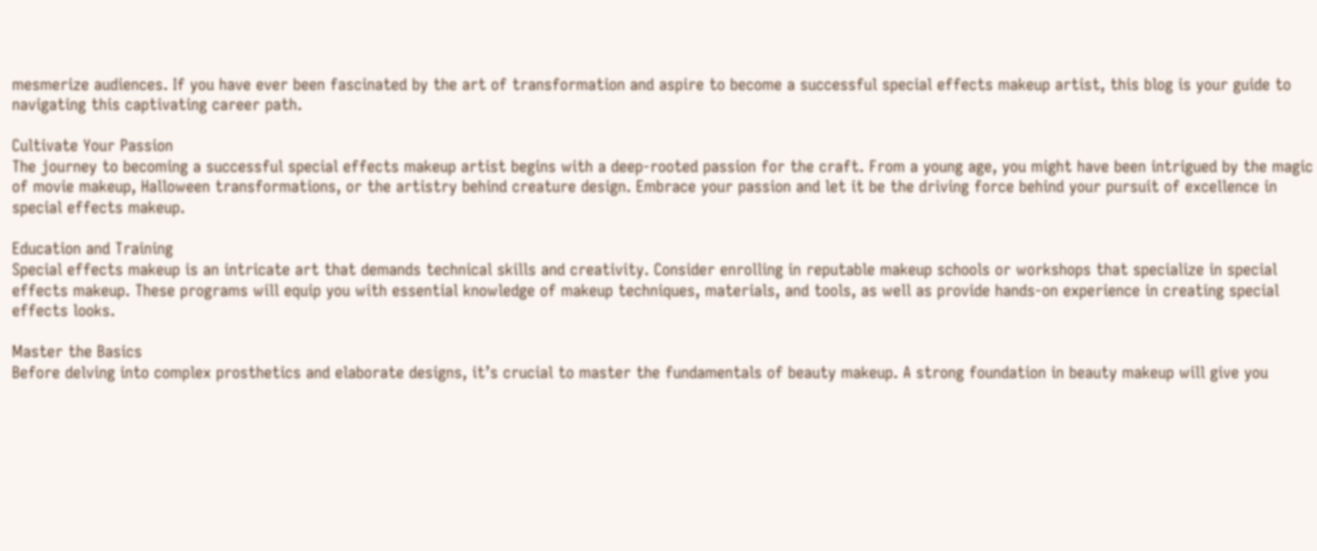mesmerize audiences. If you have ever been fascinated by the art of transformation and aspire to become a successful special effects makeup artist, this blog is your guide to navigating this captivating career path.

Cultivate Your Passion
The journey to becoming a successful special effects makeup artist begins with a deep-rooted passion for the craft. From a young age, you might have been intrigued by the magic of movie makeup, Halloween transformations, or the artistry behind creature design. Embrace your passion and let it be the driving force behind your pursuit of excellence in special effects makeup.

Education and Training
Special effects makeup is an intricate art that demands technical skills and creativity. Consider enrolling in reputable makeup schools or workshops that specialize in special effects makeup. These programs will equip you with essential knowledge of makeup techniques, materials, and tools, as well as provide hands-on experience in creating special effects looks.

Master the Basics
Before delving into complex prosthetics and elaborate designs, it’s crucial to master the fundamentals of beauty makeup. A strong foundation in beauty makeup will give you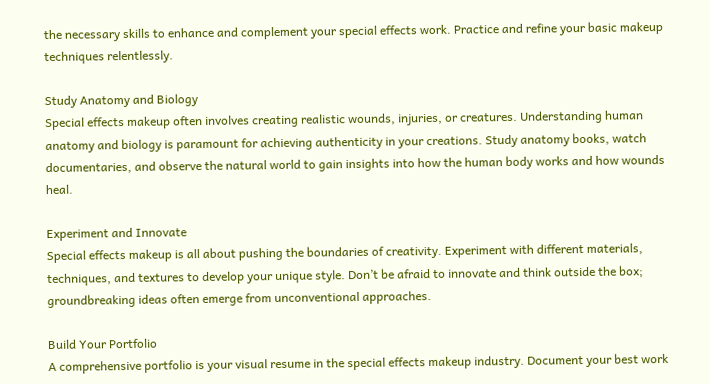the necessary skills to enhance and complement your special effects work. Practice and refine your basic makeup techniques relentlessly.

Study Anatomy and Biology
Special effects makeup often involves creating realistic wounds, injuries, or creatures. Understanding human anatomy and biology is paramount for achieving authenticity in your creations. Study anatomy books, watch documentaries, and observe the natural world to gain insights into how the human body works and how wounds heal.

Experiment and Innovate
Special effects makeup is all about pushing the boundaries of creativity. Experiment with different materials, techniques, and textures to develop your unique style. Don’t be afraid to innovate and think outside the box; groundbreaking ideas often emerge from unconventional approaches.

Build Your Portfolio
A comprehensive portfolio is your visual resume in the special effects makeup industry. Document your best work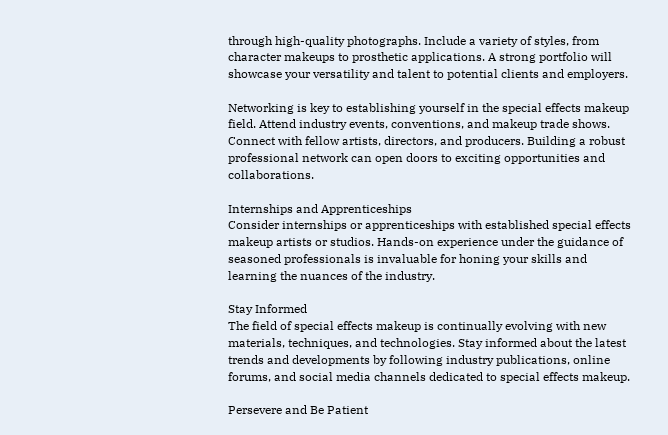through high-quality photographs. Include a variety of styles, from character makeups to prosthetic applications. A strong portfolio will showcase your versatility and talent to potential clients and employers.

Networking is key to establishing yourself in the special effects makeup field. Attend industry events, conventions, and makeup trade shows. Connect with fellow artists, directors, and producers. Building a robust professional network can open doors to exciting opportunities and collaborations.

Internships and Apprenticeships
Consider internships or apprenticeships with established special effects makeup artists or studios. Hands-on experience under the guidance of seasoned professionals is invaluable for honing your skills and learning the nuances of the industry.

Stay Informed
The field of special effects makeup is continually evolving with new materials, techniques, and technologies. Stay informed about the latest trends and developments by following industry publications, online forums, and social media channels dedicated to special effects makeup.

Persevere and Be Patient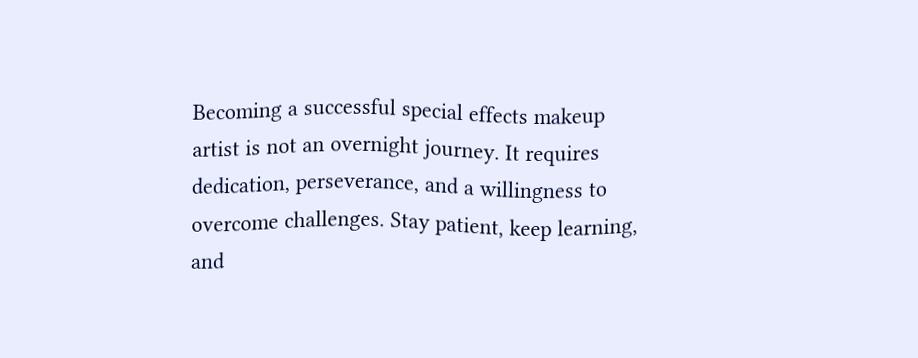Becoming a successful special effects makeup artist is not an overnight journey. It requires dedication, perseverance, and a willingness to overcome challenges. Stay patient, keep learning, and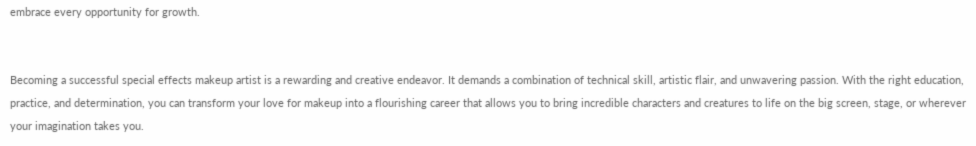embrace every opportunity for growth.


Becoming a successful special effects makeup artist is a rewarding and creative endeavor. It demands a combination of technical skill, artistic flair, and unwavering passion. With the right education, practice, and determination, you can transform your love for makeup into a flourishing career that allows you to bring incredible characters and creatures to life on the big screen, stage, or wherever your imagination takes you.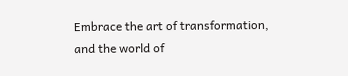Embrace the art of transformation, and the world of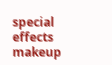special effects makeup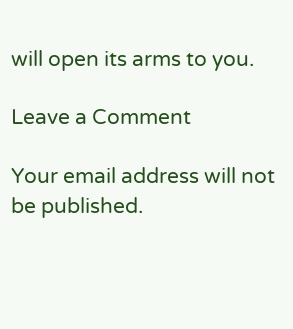will open its arms to you.

Leave a Comment

Your email address will not be published.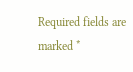Required fields are marked *